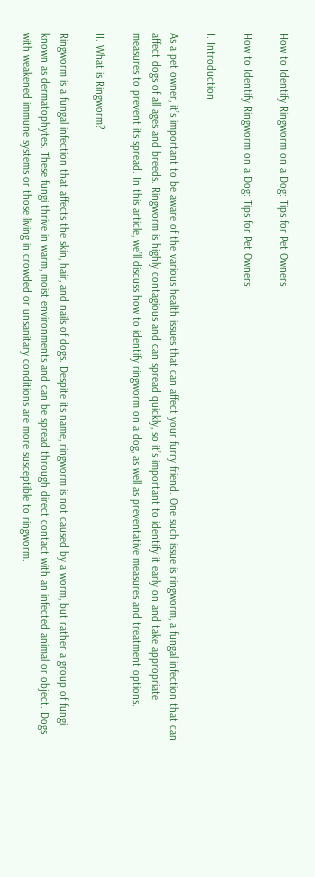How to Identify Ringworm on a Dog: Tips for Pet Owners

How to Identify Ringworm on a Dog: Tips for Pet Owners

I. Introduction

As a pet owner, it’s important to be aware of the various health issues that can affect your furry friend. One such issue is ringworm, a fungal infection that can affect dogs of all ages and breeds. Ringworm is highly contagious and can spread quickly, so it’s important to identify it early on and take appropriate measures to prevent its spread. In this article, we’ll discuss how to identify ringworm on a dog, as well as preventative measures and treatment options.

II. What is Ringworm?

Ringworm is a fungal infection that affects the skin, hair, and nails of dogs. Despite its name, ringworm is not caused by a worm, but rather a group of fungi known as dermatophytes. These fungi thrive in warm, moist environments and can be spread through direct contact with an infected animal or object. Dogs with weakened immune systems or those living in crowded or unsanitary conditions are more susceptible to ringworm.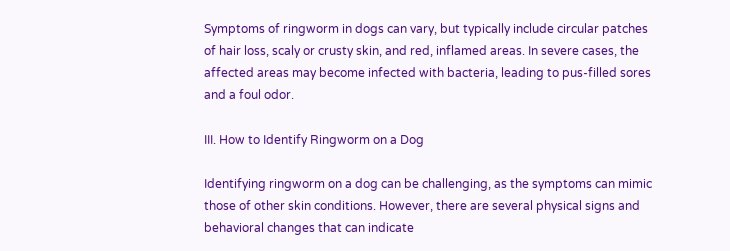Symptoms of ringworm in dogs can vary, but typically include circular patches of hair loss, scaly or crusty skin, and red, inflamed areas. In severe cases, the affected areas may become infected with bacteria, leading to pus-filled sores and a foul odor.

III. How to Identify Ringworm on a Dog

Identifying ringworm on a dog can be challenging, as the symptoms can mimic those of other skin conditions. However, there are several physical signs and behavioral changes that can indicate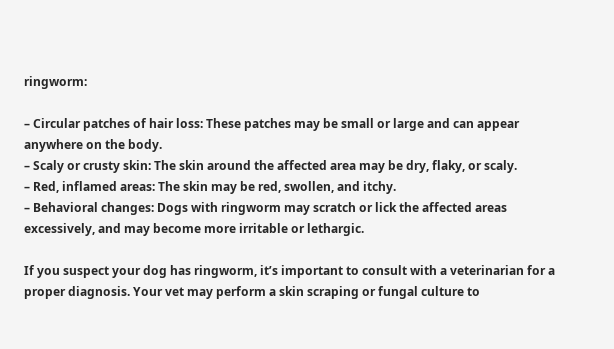ringworm:

– Circular patches of hair loss: These patches may be small or large and can appear anywhere on the body.
– Scaly or crusty skin: The skin around the affected area may be dry, flaky, or scaly.
– Red, inflamed areas: The skin may be red, swollen, and itchy.
– Behavioral changes: Dogs with ringworm may scratch or lick the affected areas excessively, and may become more irritable or lethargic.

If you suspect your dog has ringworm, it’s important to consult with a veterinarian for a proper diagnosis. Your vet may perform a skin scraping or fungal culture to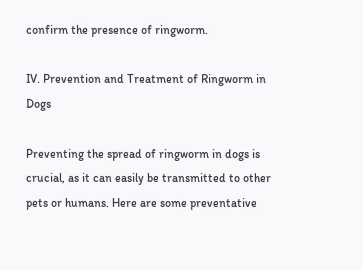confirm the presence of ringworm.

IV. Prevention and Treatment of Ringworm in Dogs

Preventing the spread of ringworm in dogs is crucial, as it can easily be transmitted to other pets or humans. Here are some preventative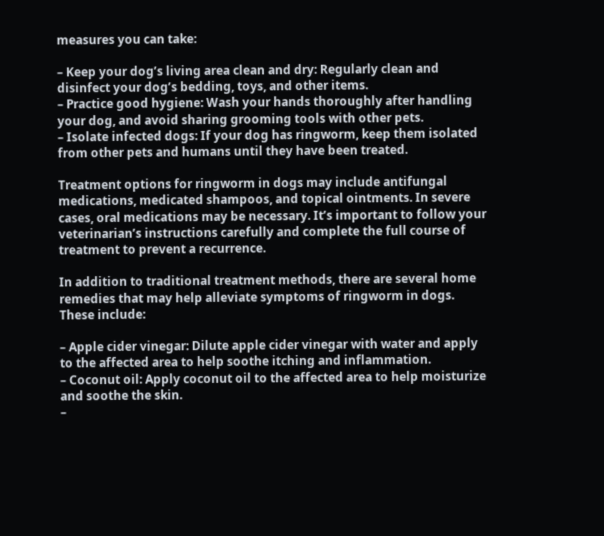measures you can take:

– Keep your dog’s living area clean and dry: Regularly clean and disinfect your dog’s bedding, toys, and other items.
– Practice good hygiene: Wash your hands thoroughly after handling your dog, and avoid sharing grooming tools with other pets.
– Isolate infected dogs: If your dog has ringworm, keep them isolated from other pets and humans until they have been treated.

Treatment options for ringworm in dogs may include antifungal medications, medicated shampoos, and topical ointments. In severe cases, oral medications may be necessary. It’s important to follow your veterinarian’s instructions carefully and complete the full course of treatment to prevent a recurrence.

In addition to traditional treatment methods, there are several home remedies that may help alleviate symptoms of ringworm in dogs. These include:

– Apple cider vinegar: Dilute apple cider vinegar with water and apply to the affected area to help soothe itching and inflammation.
– Coconut oil: Apply coconut oil to the affected area to help moisturize and soothe the skin.
–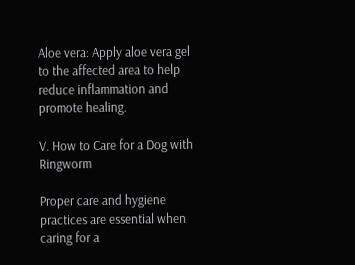Aloe vera: Apply aloe vera gel to the affected area to help reduce inflammation and promote healing.

V. How to Care for a Dog with Ringworm

Proper care and hygiene practices are essential when caring for a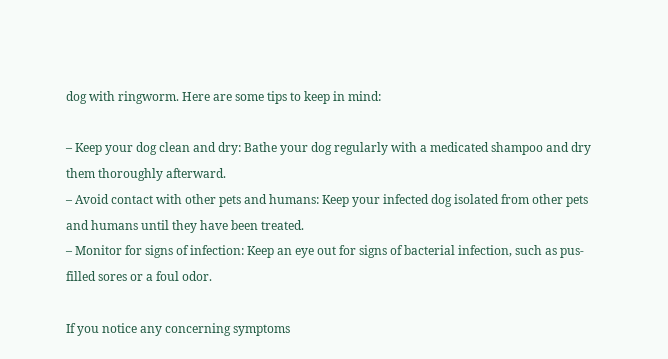dog with ringworm. Here are some tips to keep in mind:

– Keep your dog clean and dry: Bathe your dog regularly with a medicated shampoo and dry them thoroughly afterward.
– Avoid contact with other pets and humans: Keep your infected dog isolated from other pets and humans until they have been treated.
– Monitor for signs of infection: Keep an eye out for signs of bacterial infection, such as pus-filled sores or a foul odor.

If you notice any concerning symptoms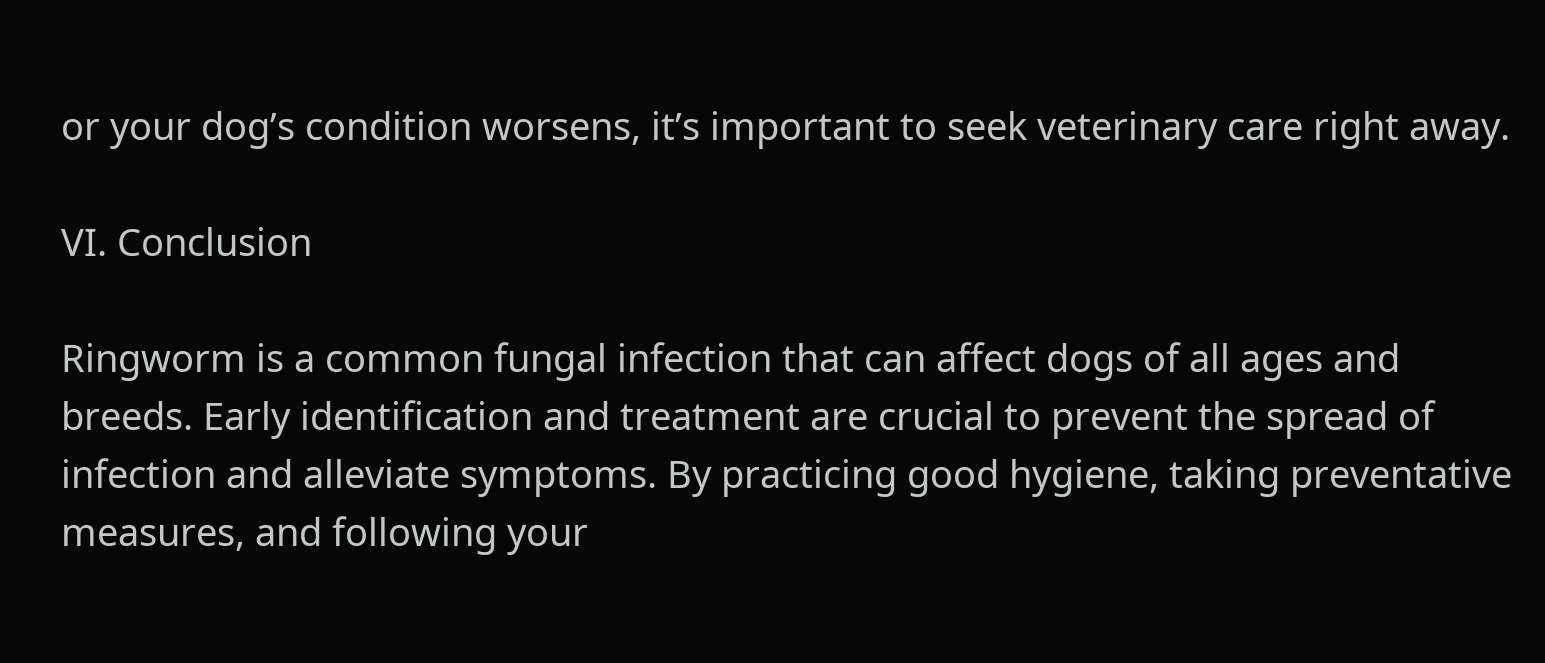or your dog’s condition worsens, it’s important to seek veterinary care right away.

VI. Conclusion

Ringworm is a common fungal infection that can affect dogs of all ages and breeds. Early identification and treatment are crucial to prevent the spread of infection and alleviate symptoms. By practicing good hygiene, taking preventative measures, and following your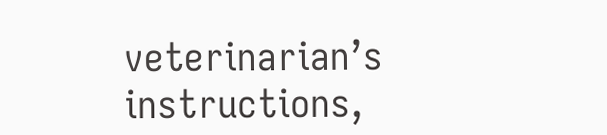veterinarian’s instructions,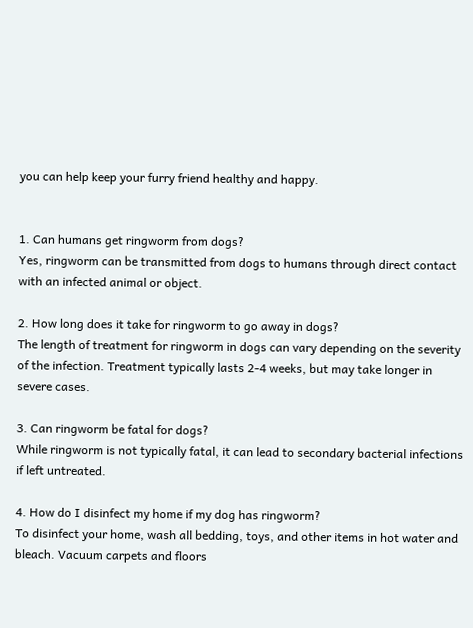you can help keep your furry friend healthy and happy.


1. Can humans get ringworm from dogs?
Yes, ringworm can be transmitted from dogs to humans through direct contact with an infected animal or object.

2. How long does it take for ringworm to go away in dogs?
The length of treatment for ringworm in dogs can vary depending on the severity of the infection. Treatment typically lasts 2-4 weeks, but may take longer in severe cases.

3. Can ringworm be fatal for dogs?
While ringworm is not typically fatal, it can lead to secondary bacterial infections if left untreated.

4. How do I disinfect my home if my dog has ringworm?
To disinfect your home, wash all bedding, toys, and other items in hot water and bleach. Vacuum carpets and floors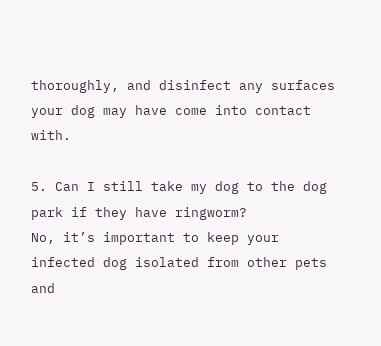thoroughly, and disinfect any surfaces your dog may have come into contact with.

5. Can I still take my dog to the dog park if they have ringworm?
No, it’s important to keep your infected dog isolated from other pets and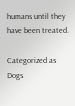humans until they have been treated.

Categorized as Dogs